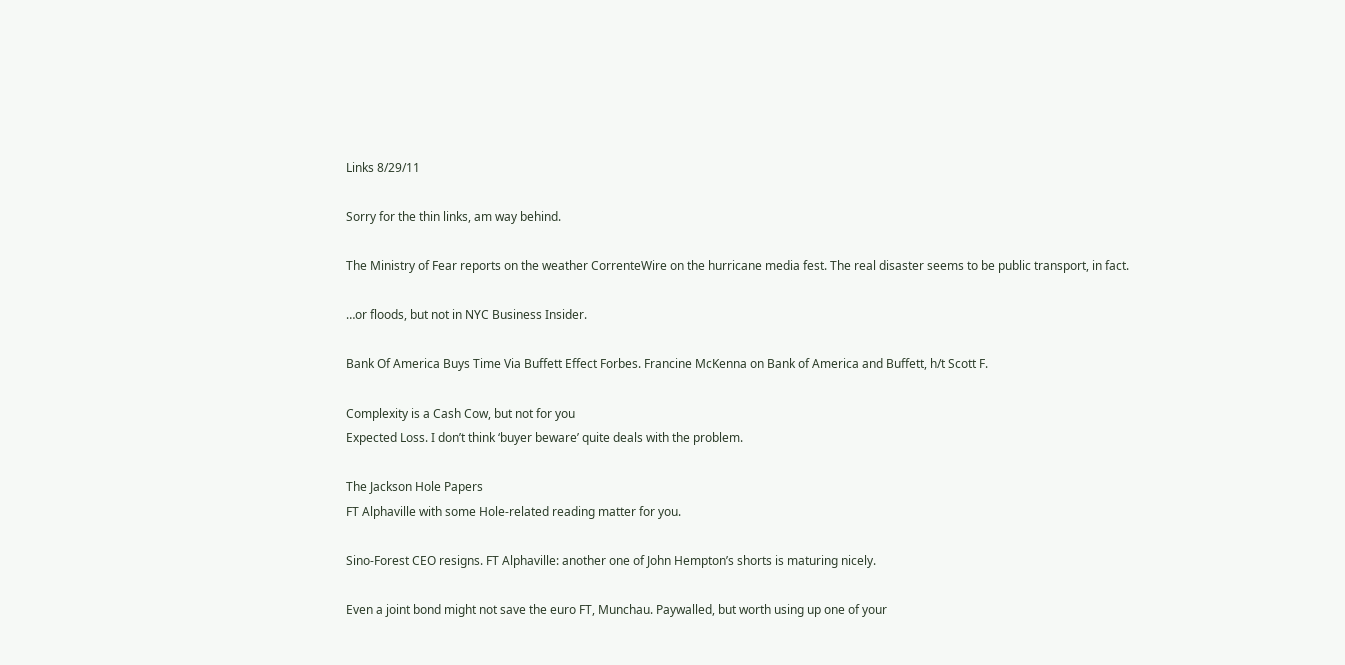Links 8/29/11

Sorry for the thin links, am way behind.

The Ministry of Fear reports on the weather CorrenteWire on the hurricane media fest. The real disaster seems to be public transport, in fact.

…or floods, but not in NYC Business Insider.

Bank Of America Buys Time Via Buffett Effect Forbes. Francine McKenna on Bank of America and Buffett, h/t Scott F.

Complexity is a Cash Cow, but not for you
Expected Loss. I don’t think ‘buyer beware’ quite deals with the problem.

The Jackson Hole Papers
FT Alphaville with some Hole-related reading matter for you.

Sino-Forest CEO resigns. FT Alphaville: another one of John Hempton’s shorts is maturing nicely.

Even a joint bond might not save the euro FT, Munchau. Paywalled, but worth using up one of your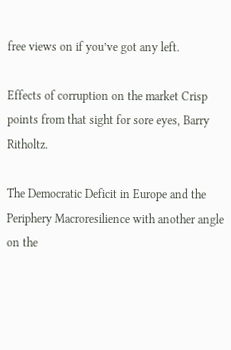free views on if you’ve got any left.

Effects of corruption on the market Crisp points from that sight for sore eyes, Barry Ritholtz.

The Democratic Deficit in Europe and the Periphery Macroresilience with another angle on the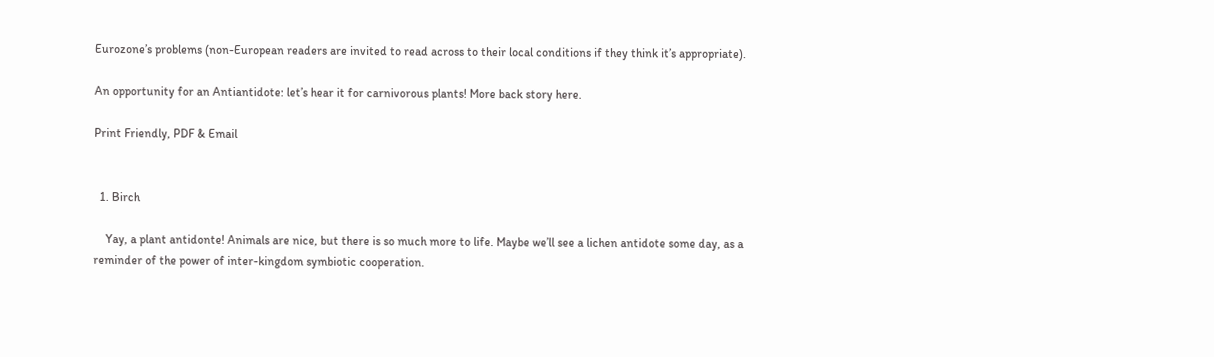Eurozone’s problems (non-European readers are invited to read across to their local conditions if they think it’s appropriate).

An opportunity for an Antiantidote: let’s hear it for carnivorous plants! More back story here.

Print Friendly, PDF & Email


  1. Birch

    Yay, a plant antidonte! Animals are nice, but there is so much more to life. Maybe we’ll see a lichen antidote some day, as a reminder of the power of inter-kingdom symbiotic cooperation.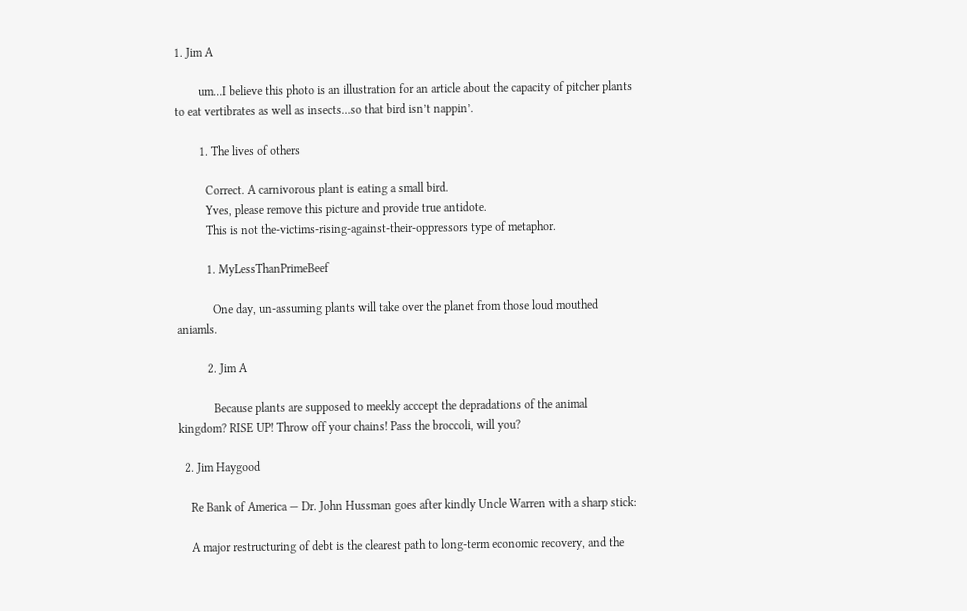1. Jim A

        um…I believe this photo is an illustration for an article about the capacity of pitcher plants to eat vertibrates as well as insects…so that bird isn’t nappin’.

        1. The lives of others

          Correct. A carnivorous plant is eating a small bird.
          Yves, please remove this picture and provide true antidote.
          This is not the-victims-rising-against-their-oppressors type of metaphor.

          1. MyLessThanPrimeBeef

            One day, un-assuming plants will take over the planet from those loud mouthed aniamls.

          2. Jim A

            Because plants are supposed to meekly acccept the depradations of the animal kingdom? RISE UP! Throw off your chains! Pass the broccoli, will you?

  2. Jim Haygood

    Re Bank of America — Dr. John Hussman goes after kindly Uncle Warren with a sharp stick:

    A major restructuring of debt is the clearest path to long-term economic recovery, and the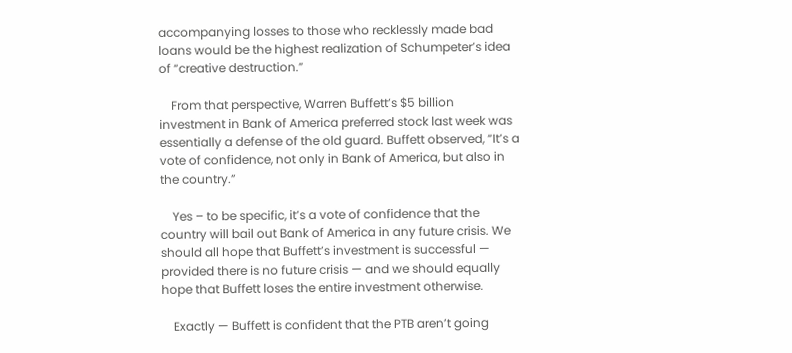accompanying losses to those who recklessly made bad loans would be the highest realization of Schumpeter’s idea of “creative destruction.”

    From that perspective, Warren Buffett’s $5 billion investment in Bank of America preferred stock last week was essentially a defense of the old guard. Buffett observed, “It’s a vote of confidence, not only in Bank of America, but also in the country.”

    Yes – to be specific, it’s a vote of confidence that the country will bail out Bank of America in any future crisis. We should all hope that Buffett’s investment is successful — provided there is no future crisis — and we should equally hope that Buffett loses the entire investment otherwise.

    Exactly — Buffett is confident that the PTB aren’t going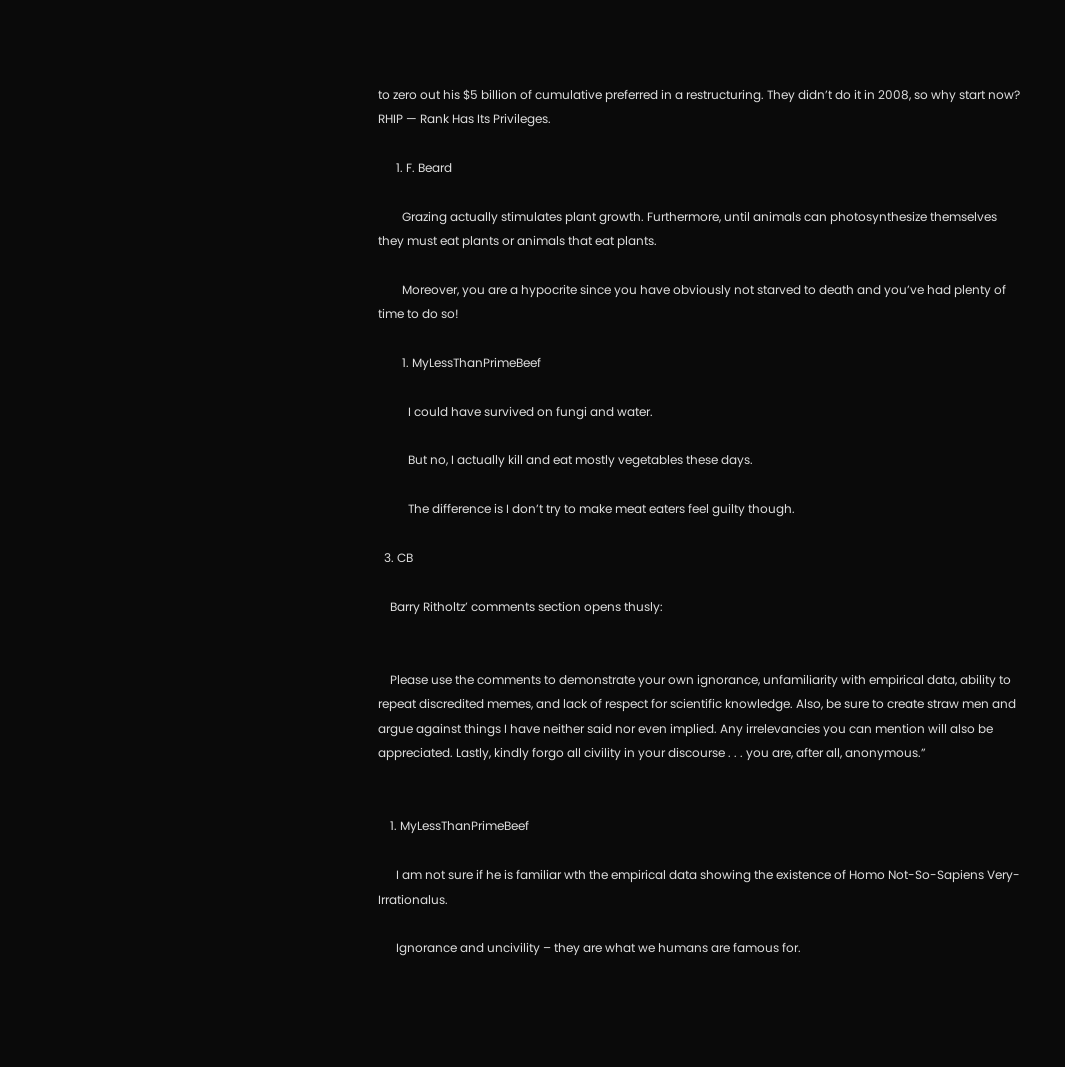to zero out his $5 billion of cumulative preferred in a restructuring. They didn’t do it in 2008, so why start now? RHIP — Rank Has Its Privileges.

      1. F. Beard

        Grazing actually stimulates plant growth. Furthermore, until animals can photosynthesize themselves they must eat plants or animals that eat plants.

        Moreover, you are a hypocrite since you have obviously not starved to death and you’ve had plenty of time to do so!

        1. MyLessThanPrimeBeef

          I could have survived on fungi and water.

          But no, I actually kill and eat mostly vegetables these days.

          The difference is I don’t try to make meat eaters feel guilty though.

  3. CB

    Barry Ritholtz’ comments section opens thusly:


    Please use the comments to demonstrate your own ignorance, unfamiliarity with empirical data, ability to repeat discredited memes, and lack of respect for scientific knowledge. Also, be sure to create straw men and argue against things I have neither said nor even implied. Any irrelevancies you can mention will also be appreciated. Lastly, kindly forgo all civility in your discourse . . . you are, after all, anonymous.”


    1. MyLessThanPrimeBeef

      I am not sure if he is familiar wth the empirical data showing the existence of Homo Not-So-Sapiens Very-Irrationalus.

      Ignorance and uncivility – they are what we humans are famous for.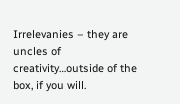Irrelevanies – they are uncles of creativity…outside of the box, if you will.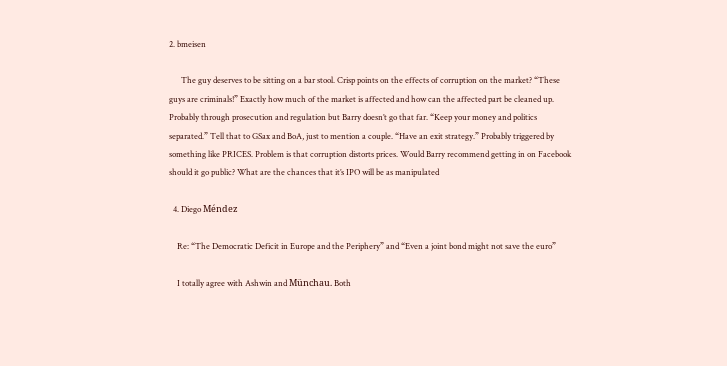2. bmeisen

      The guy deserves to be sitting on a bar stool. Crisp points on the effects of corruption on the market? “These guys are criminals!” Exactly how much of the market is affected and how can the affected part be cleaned up. Probably through prosecution and regulation but Barry doesn’t go that far. “Keep your money and politics separated.” Tell that to GSax and BoA, just to mention a couple. “Have an exit strategy.” Probably triggered by something like PRICES. Problem is that corruption distorts prices. Would Barry recommend getting in on Facebook should it go public? What are the chances that it’s IPO will be as manipulated

  4. Diego Méndez

    Re: “The Democratic Deficit in Europe and the Periphery” and “Even a joint bond might not save the euro”

    I totally agree with Ashwin and Münchau. Both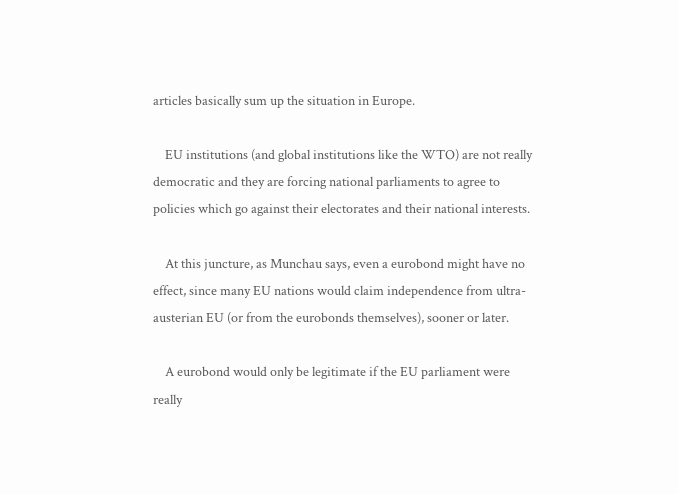articles basically sum up the situation in Europe.

    EU institutions (and global institutions like the WTO) are not really democratic and they are forcing national parliaments to agree to policies which go against their electorates and their national interests.

    At this juncture, as Munchau says, even a eurobond might have no effect, since many EU nations would claim independence from ultra-austerian EU (or from the eurobonds themselves), sooner or later.

    A eurobond would only be legitimate if the EU parliament were really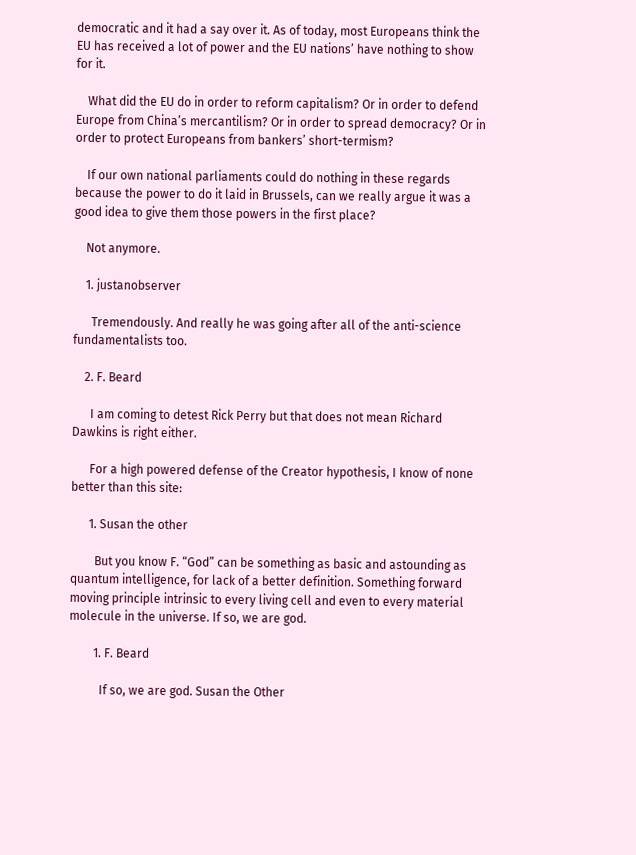democratic and it had a say over it. As of today, most Europeans think the EU has received a lot of power and the EU nations’ have nothing to show for it.

    What did the EU do in order to reform capitalism? Or in order to defend Europe from China’s mercantilism? Or in order to spread democracy? Or in order to protect Europeans from bankers’ short-termism?

    If our own national parliaments could do nothing in these regards because the power to do it laid in Brussels, can we really argue it was a good idea to give them those powers in the first place?

    Not anymore.

    1. justanobserver

      Tremendously. And really he was going after all of the anti-science fundamentalists too.

    2. F. Beard

      I am coming to detest Rick Perry but that does not mean Richard Dawkins is right either.

      For a high powered defense of the Creator hypothesis, I know of none better than this site:

      1. Susan the other

        But you know F. “God” can be something as basic and astounding as quantum intelligence, for lack of a better definition. Something forward moving principle intrinsic to every living cell and even to every material molecule in the universe. If so, we are god.

        1. F. Beard

          If so, we are god. Susan the Other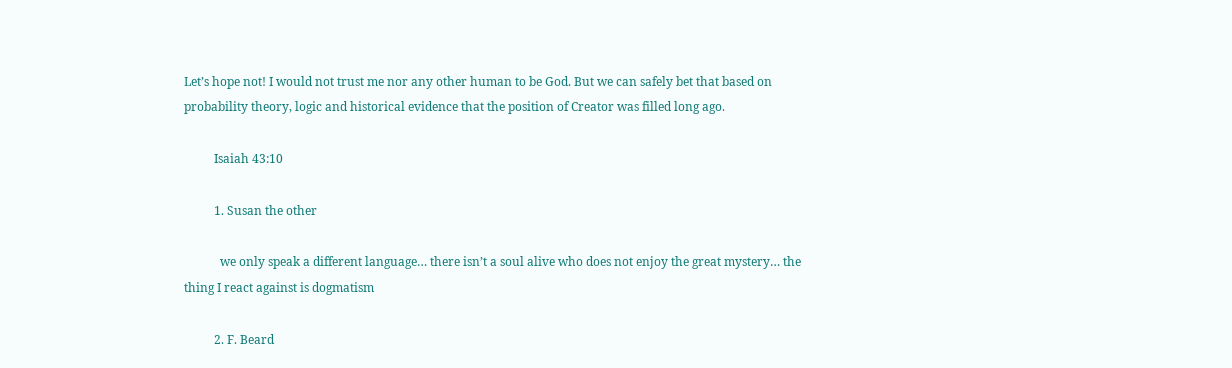Let’s hope not! I would not trust me nor any other human to be God. But we can safely bet that based on probability theory, logic and historical evidence that the position of Creator was filled long ago.

          Isaiah 43:10

          1. Susan the other

            we only speak a different language… there isn’t a soul alive who does not enjoy the great mystery… the thing I react against is dogmatism

          2. F. Beard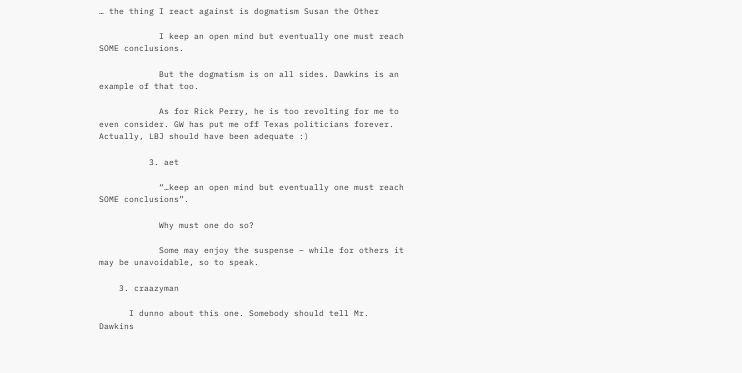… the thing I react against is dogmatism Susan the Other

            I keep an open mind but eventually one must reach SOME conclusions.

            But the dogmatism is on all sides. Dawkins is an example of that too.

            As for Rick Perry, he is too revolting for me to even consider. GW has put me off Texas politicians forever. Actually, LBJ should have been adequate :)

          3. aet

            “…keep an open mind but eventually one must reach SOME conclusions”.

            Why must one do so?

            Some may enjoy the suspense – while for others it may be unavoidable, so to speak.

    3. craazyman

      I dunno about this one. Somebody should tell Mr. Dawkins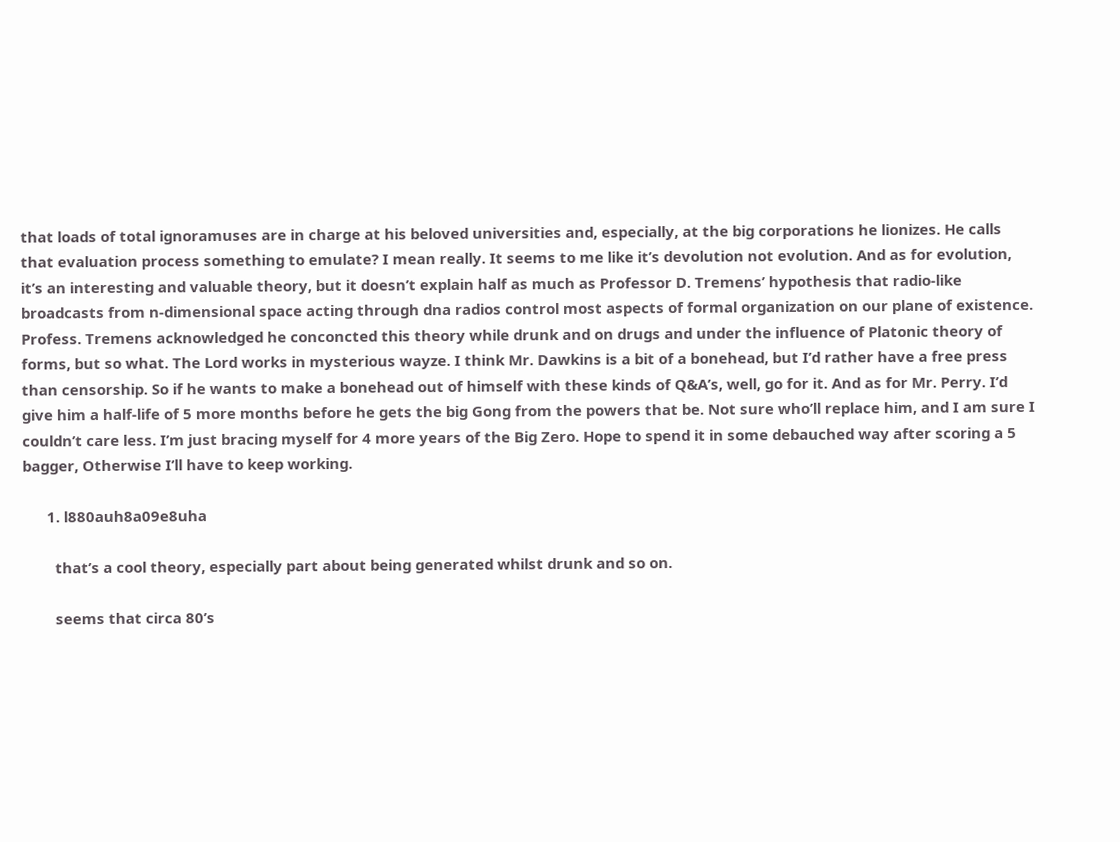that loads of total ignoramuses are in charge at his beloved universities and, especially, at the big corporations he lionizes. He calls that evaluation process something to emulate? I mean really. It seems to me like it’s devolution not evolution. And as for evolution, it’s an interesting and valuable theory, but it doesn’t explain half as much as Professor D. Tremens’ hypothesis that radio-like broadcasts from n-dimensional space acting through dna radios control most aspects of formal organization on our plane of existence. Profess. Tremens acknowledged he conconcted this theory while drunk and on drugs and under the influence of Platonic theory of forms, but so what. The Lord works in mysterious wayze. I think Mr. Dawkins is a bit of a bonehead, but I’d rather have a free press than censorship. So if he wants to make a bonehead out of himself with these kinds of Q&A’s, well, go for it. And as for Mr. Perry. I’d give him a half-life of 5 more months before he gets the big Gong from the powers that be. Not sure who’ll replace him, and I am sure I couldn’t care less. I’m just bracing myself for 4 more years of the Big Zero. Hope to spend it in some debauched way after scoring a 5 bagger, Otherwise I’ll have to keep working.

      1. l880auh8a09e8uha

        that’s a cool theory, especially part about being generated whilst drunk and so on.

        seems that circa 80’s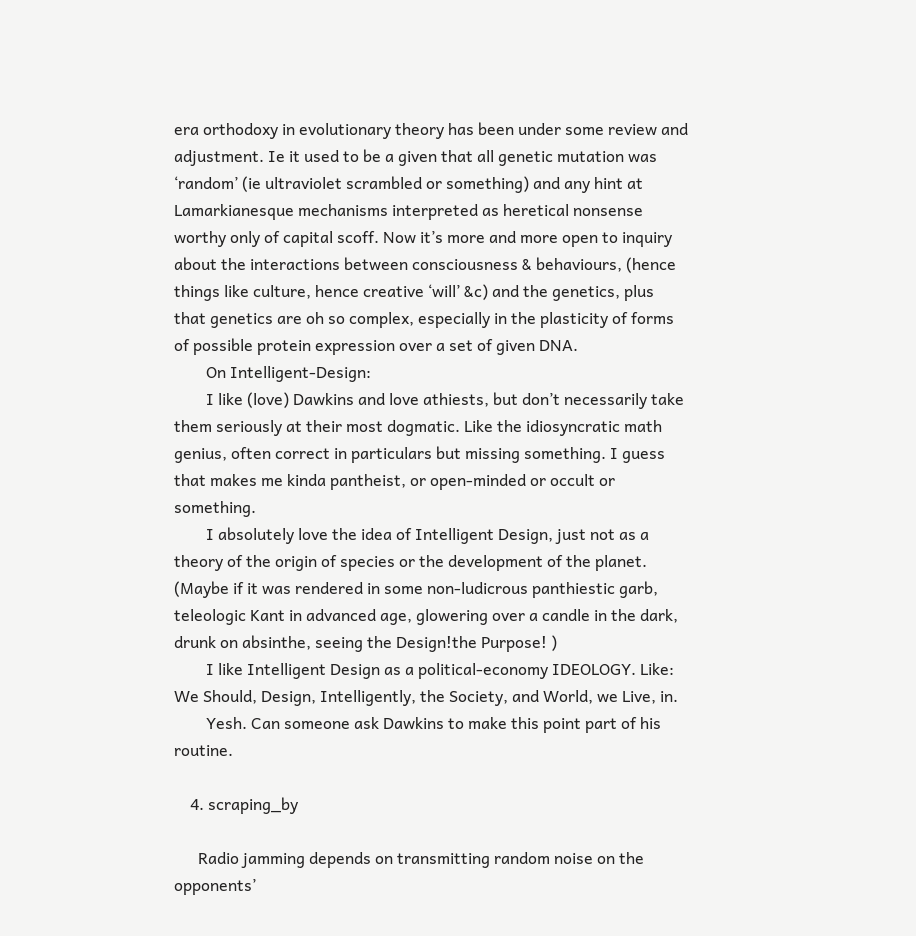era orthodoxy in evolutionary theory has been under some review and adjustment. Ie it used to be a given that all genetic mutation was ‘random’ (ie ultraviolet scrambled or something) and any hint at Lamarkianesque mechanisms interpreted as heretical nonsense worthy only of capital scoff. Now it’s more and more open to inquiry about the interactions between consciousness & behaviours, (hence things like culture, hence creative ‘will’ &c) and the genetics, plus that genetics are oh so complex, especially in the plasticity of forms of possible protein expression over a set of given DNA.
        On Intelligent-Design:
        I like (love) Dawkins and love athiests, but don’t necessarily take them seriously at their most dogmatic. Like the idiosyncratic math genius, often correct in particulars but missing something. I guess that makes me kinda pantheist, or open-minded or occult or something.
        I absolutely love the idea of Intelligent Design, just not as a theory of the origin of species or the development of the planet. (Maybe if it was rendered in some non-ludicrous panthiestic garb, teleologic Kant in advanced age, glowering over a candle in the dark, drunk on absinthe, seeing the Design!the Purpose! )
        I like Intelligent Design as a political-economy IDEOLOGY. Like: We Should, Design, Intelligently, the Society, and World, we Live, in.
        Yesh. Can someone ask Dawkins to make this point part of his routine.

    4. scraping_by

      Radio jamming depends on transmitting random noise on the opponents’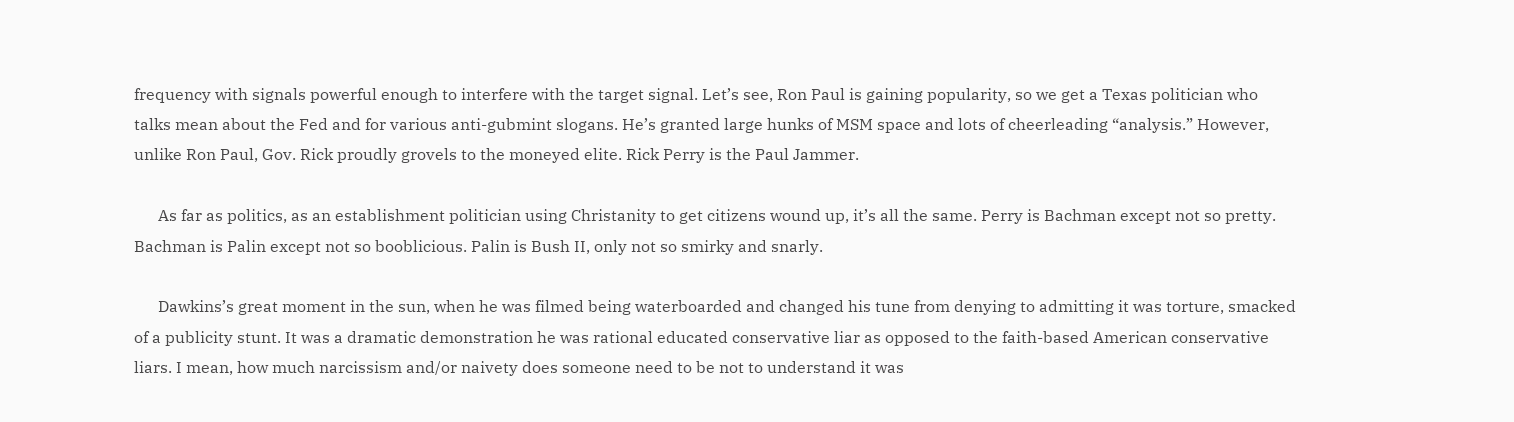frequency with signals powerful enough to interfere with the target signal. Let’s see, Ron Paul is gaining popularity, so we get a Texas politician who talks mean about the Fed and for various anti-gubmint slogans. He’s granted large hunks of MSM space and lots of cheerleading “analysis.” However, unlike Ron Paul, Gov. Rick proudly grovels to the moneyed elite. Rick Perry is the Paul Jammer.

      As far as politics, as an establishment politician using Christanity to get citizens wound up, it’s all the same. Perry is Bachman except not so pretty. Bachman is Palin except not so booblicious. Palin is Bush II, only not so smirky and snarly.

      Dawkins’s great moment in the sun, when he was filmed being waterboarded and changed his tune from denying to admitting it was torture, smacked of a publicity stunt. It was a dramatic demonstration he was rational educated conservative liar as opposed to the faith-based American conservative liars. I mean, how much narcissism and/or naivety does someone need to be not to understand it was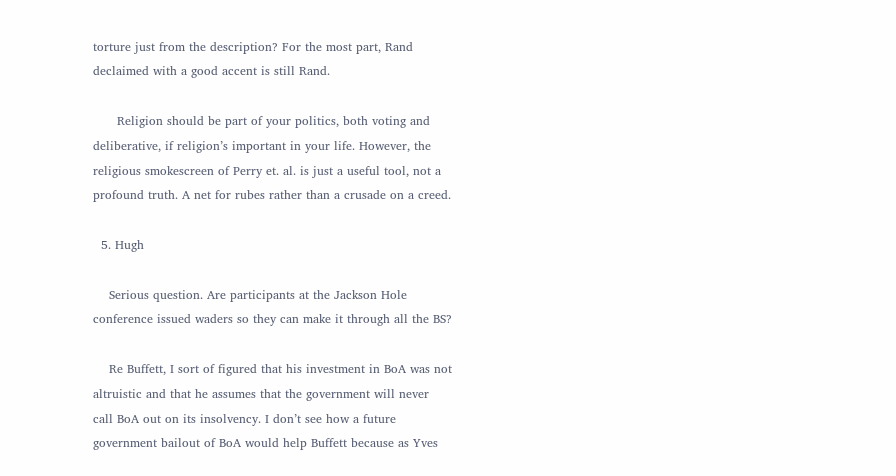torture just from the description? For the most part, Rand declaimed with a good accent is still Rand.

      Religion should be part of your politics, both voting and deliberative, if religion’s important in your life. However, the religious smokescreen of Perry et. al. is just a useful tool, not a profound truth. A net for rubes rather than a crusade on a creed.

  5. Hugh

    Serious question. Are participants at the Jackson Hole conference issued waders so they can make it through all the BS?

    Re Buffett, I sort of figured that his investment in BoA was not altruistic and that he assumes that the government will never call BoA out on its insolvency. I don’t see how a future government bailout of BoA would help Buffett because as Yves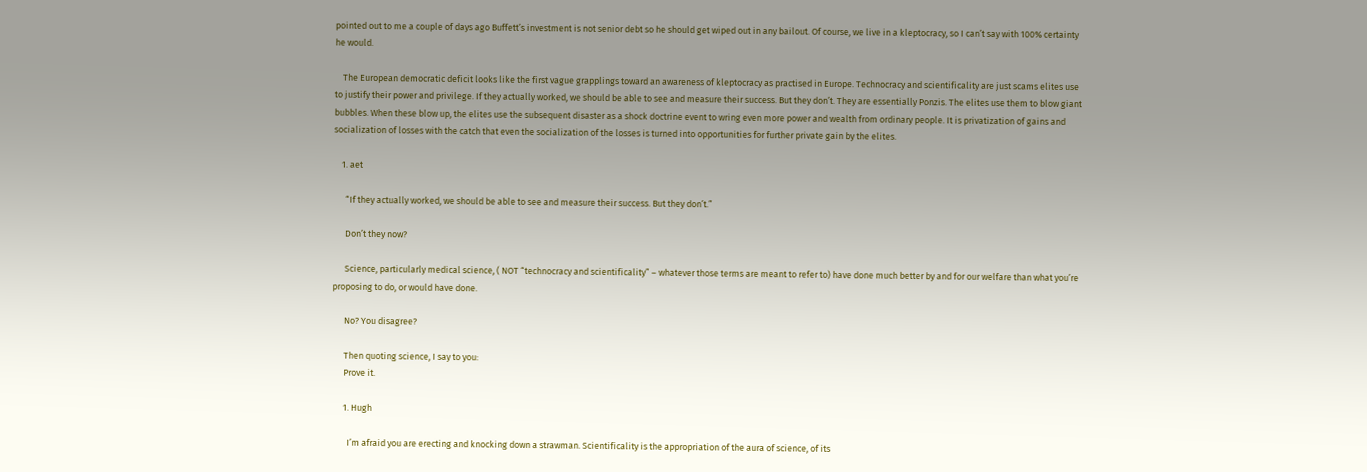pointed out to me a couple of days ago Buffett’s investment is not senior debt so he should get wiped out in any bailout. Of course, we live in a kleptocracy, so I can’t say with 100% certainty he would.

    The European democratic deficit looks like the first vague grapplings toward an awareness of kleptocracy as practised in Europe. Technocracy and scientificality are just scams elites use to justify their power and privilege. If they actually worked, we should be able to see and measure their success. But they don’t. They are essentially Ponzis. The elites use them to blow giant bubbles. When these blow up, the elites use the subsequent disaster as a shock doctrine event to wring even more power and wealth from ordinary people. It is privatization of gains and socialization of losses with the catch that even the socialization of the losses is turned into opportunities for further private gain by the elites.

    1. aet

      “If they actually worked, we should be able to see and measure their success. But they don’t.”

      Don’t they now?

      Science, particularly medical science, ( NOT “technocracy and scientificality” – whatever those terms are meant to refer to) have done much better by and for our welfare than what you’re proposing to do, or would have done.

      No? You disagree?

      Then quoting science, I say to you:
      Prove it.

      1. Hugh

        I’m afraid you are erecting and knocking down a strawman. Scientificality is the appropriation of the aura of science, of its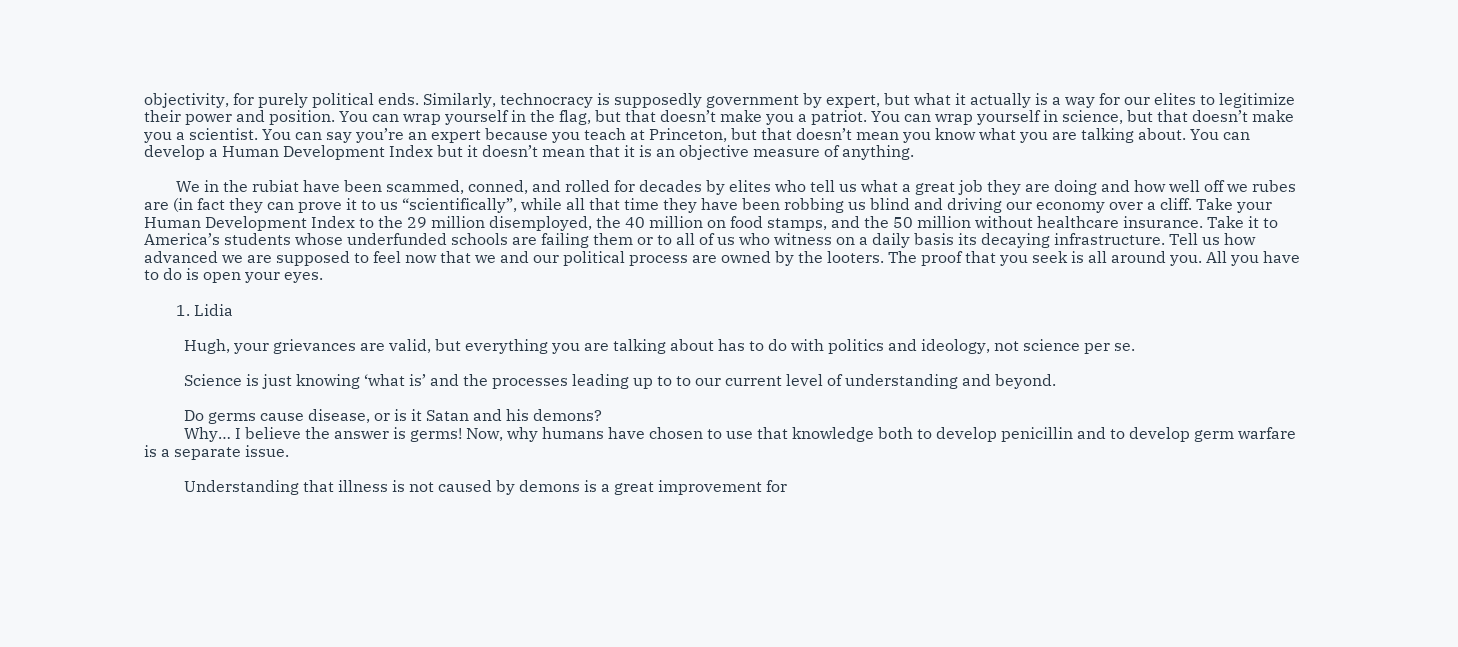objectivity, for purely political ends. Similarly, technocracy is supposedly government by expert, but what it actually is a way for our elites to legitimize their power and position. You can wrap yourself in the flag, but that doesn’t make you a patriot. You can wrap yourself in science, but that doesn’t make you a scientist. You can say you’re an expert because you teach at Princeton, but that doesn’t mean you know what you are talking about. You can develop a Human Development Index but it doesn’t mean that it is an objective measure of anything.

        We in the rubiat have been scammed, conned, and rolled for decades by elites who tell us what a great job they are doing and how well off we rubes are (in fact they can prove it to us “scientifically”, while all that time they have been robbing us blind and driving our economy over a cliff. Take your Human Development Index to the 29 million disemployed, the 40 million on food stamps, and the 50 million without healthcare insurance. Take it to America’s students whose underfunded schools are failing them or to all of us who witness on a daily basis its decaying infrastructure. Tell us how advanced we are supposed to feel now that we and our political process are owned by the looters. The proof that you seek is all around you. All you have to do is open your eyes.

        1. Lidia

          Hugh, your grievances are valid, but everything you are talking about has to do with politics and ideology, not science per se.

          Science is just knowing ‘what is’ and the processes leading up to to our current level of understanding and beyond.

          Do germs cause disease, or is it Satan and his demons?
          Why… I believe the answer is germs! Now, why humans have chosen to use that knowledge both to develop penicillin and to develop germ warfare is a separate issue.

          Understanding that illness is not caused by demons is a great improvement for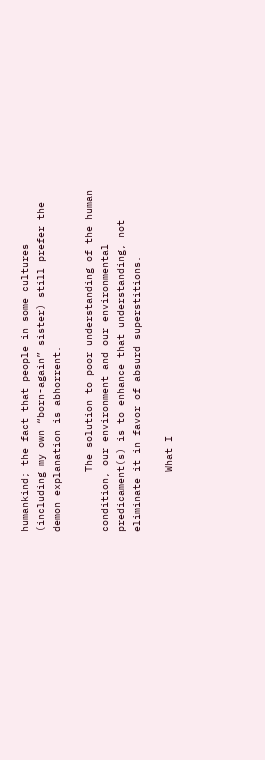humankind; the fact that people in some cultures (including my own “born-again” sister) still prefer the demon explanation is abhorrent.

          The solution to poor understanding of the human condition, our environment and our environmental predicament(s) is to enhance that understanding, not eliminate it in favor of absurd superstitions.

          What I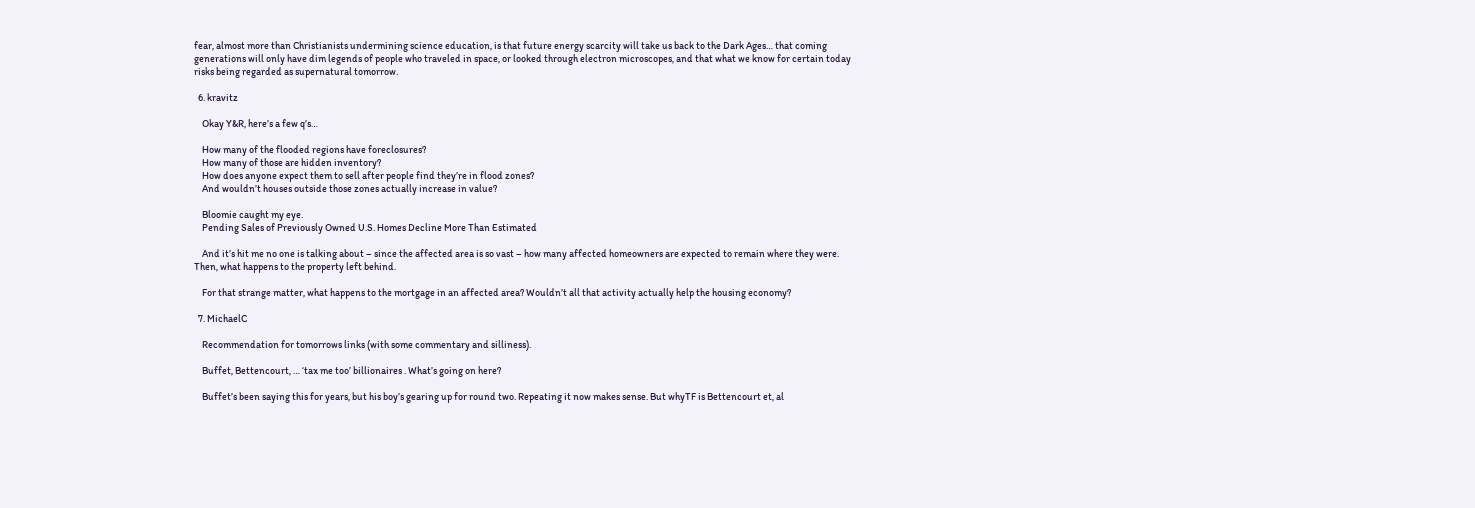fear, almost more than Christianists undermining science education, is that future energy scarcity will take us back to the Dark Ages… that coming generations will only have dim legends of people who traveled in space, or looked through electron microscopes, and that what we know for certain today risks being regarded as supernatural tomorrow.

  6. kravitz

    Okay Y&R, here’s a few q’s…

    How many of the flooded regions have foreclosures?
    How many of those are hidden inventory?
    How does anyone expect them to sell after people find they’re in flood zones?
    And wouldn’t houses outside those zones actually increase in value?

    Bloomie caught my eye.
    Pending Sales of Previously Owned U.S. Homes Decline More Than Estimated

    And it’s hit me no one is talking about – since the affected area is so vast – how many affected homeowners are expected to remain where they were. Then, what happens to the property left behind.

    For that strange matter, what happens to the mortgage in an affected area? Wouldn’t all that activity actually help the housing economy?

  7. MichaelC

    Recommendation for tomorrows links (with some commentary and silliness).

    Buffet, Bettencourt, … ‘tax me too’ billionaires . What’s going on here?

    Buffet’s been saying this for years, but his boy’s gearing up for round two. Repeating it now makes sense. But whyTF is Bettencourt et, al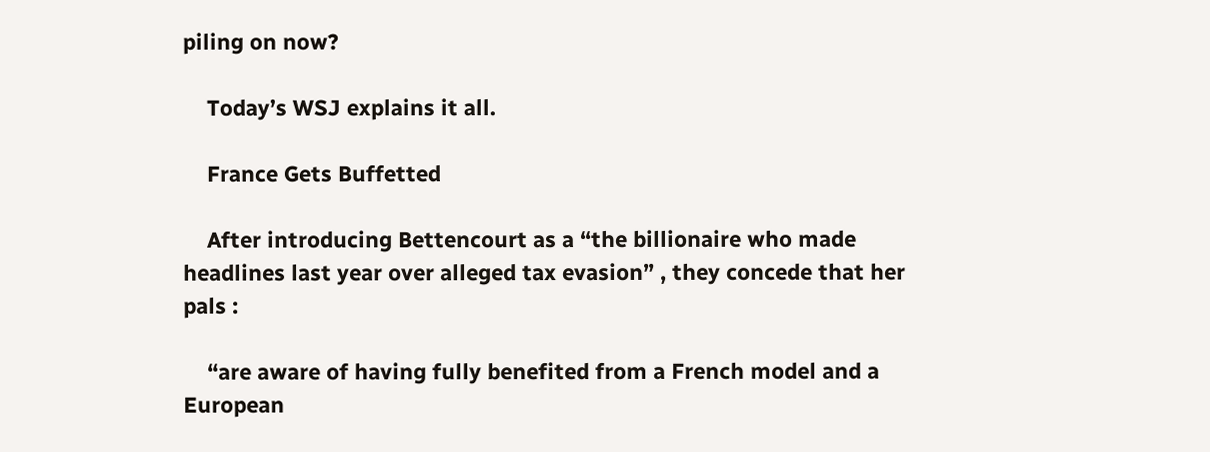piling on now?

    Today’s WSJ explains it all.

    France Gets Buffetted

    After introducing Bettencourt as a “the billionaire who made headlines last year over alleged tax evasion” , they concede that her pals :

    “are aware of having fully benefited from a French model and a European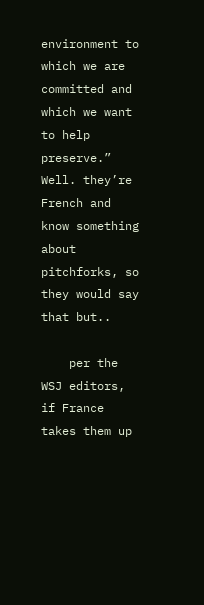environment to which we are committed and which we want to help preserve.” Well. they’re French and know something about pitchforks, so they would say that but..

    per the WSJ editors, if France takes them up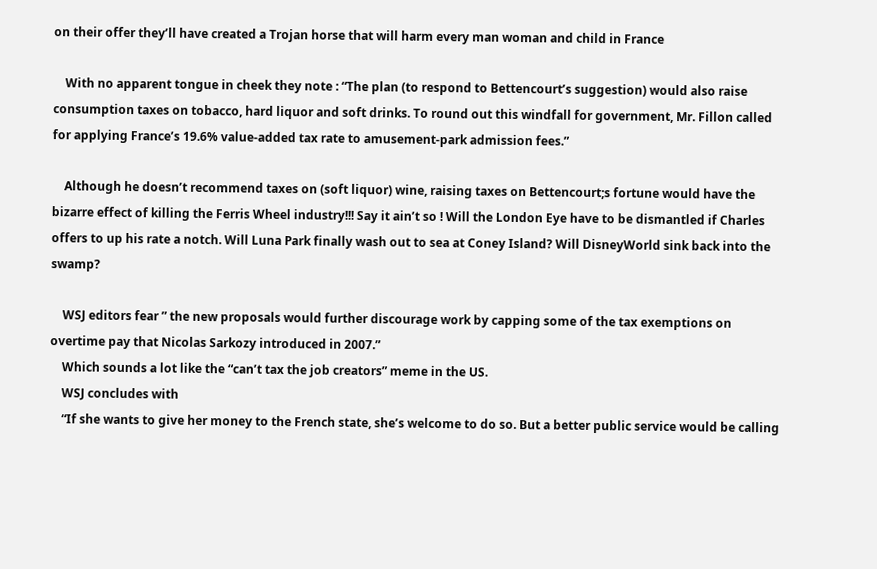on their offer they’ll have created a Trojan horse that will harm every man woman and child in France

    With no apparent tongue in cheek they note : “The plan (to respond to Bettencourt’s suggestion) would also raise consumption taxes on tobacco, hard liquor and soft drinks. To round out this windfall for government, Mr. Fillon called for applying France’s 19.6% value-added tax rate to amusement-park admission fees.”

    Although he doesn’t recommend taxes on (soft liquor) wine, raising taxes on Bettencourt;s fortune would have the bizarre effect of killing the Ferris Wheel industry!!! Say it ain’t so ! Will the London Eye have to be dismantled if Charles offers to up his rate a notch. Will Luna Park finally wash out to sea at Coney Island? Will DisneyWorld sink back into the swamp?

    WSJ editors fear ” the new proposals would further discourage work by capping some of the tax exemptions on overtime pay that Nicolas Sarkozy introduced in 2007.”
    Which sounds a lot like the “can’t tax the job creators” meme in the US.
    WSJ concludes with
    “If she wants to give her money to the French state, she’s welcome to do so. But a better public service would be calling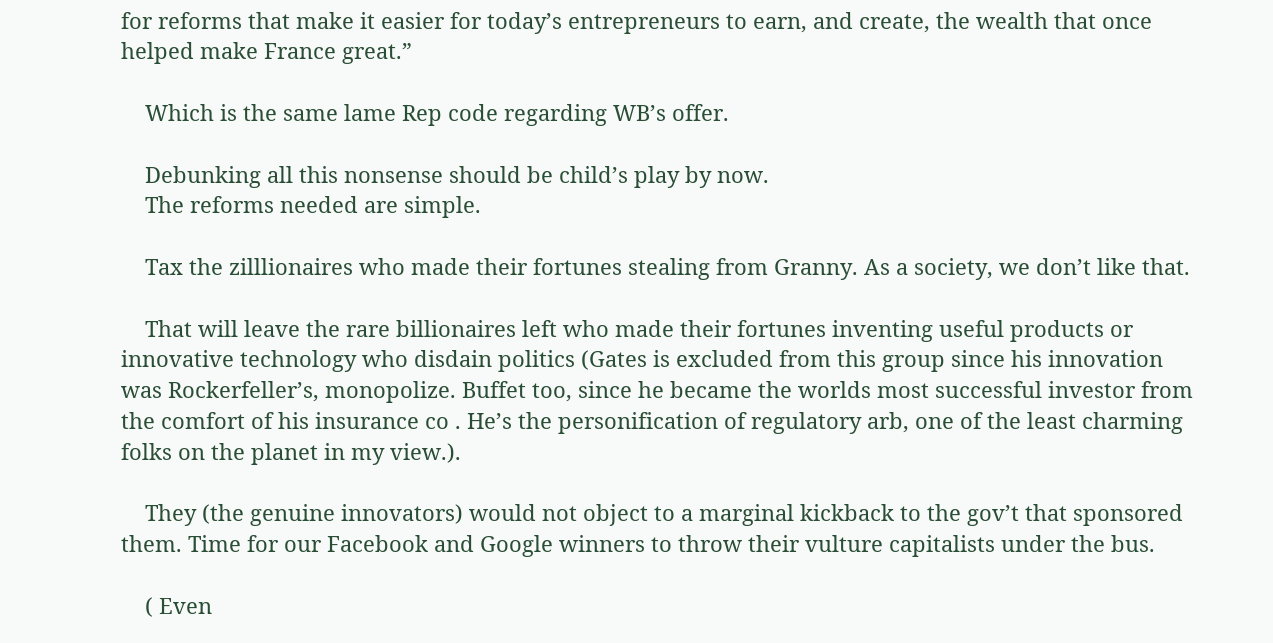for reforms that make it easier for today’s entrepreneurs to earn, and create, the wealth that once helped make France great.”

    Which is the same lame Rep code regarding WB’s offer.

    Debunking all this nonsense should be child’s play by now.
    The reforms needed are simple.

    Tax the zilllionaires who made their fortunes stealing from Granny. As a society, we don’t like that.

    That will leave the rare billionaires left who made their fortunes inventing useful products or innovative technology who disdain politics (Gates is excluded from this group since his innovation was Rockerfeller’s, monopolize. Buffet too, since he became the worlds most successful investor from the comfort of his insurance co . He’s the personification of regulatory arb, one of the least charming folks on the planet in my view.).

    They (the genuine innovators) would not object to a marginal kickback to the gov’t that sponsored them. Time for our Facebook and Google winners to throw their vulture capitalists under the bus.

    ( Even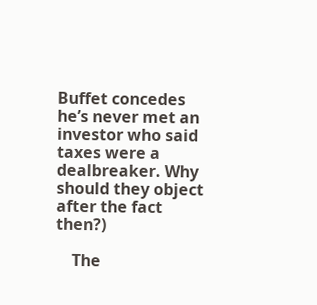Buffet concedes he’s never met an investor who said taxes were a dealbreaker. Why should they object after the fact then?)

    The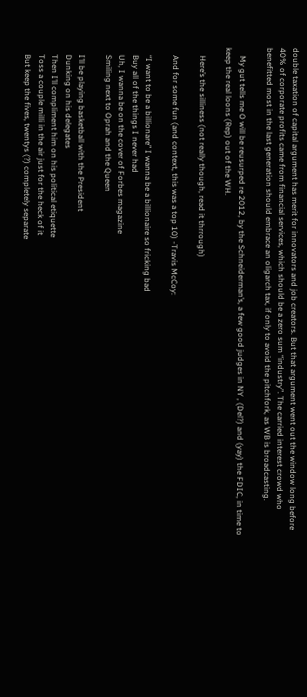double taxation of capital argument has merit for innovators and job creators. But that argument went out the window long before 40% of corporate profits came from financial services, which should be a zero sum “industry”. The carried interest crowd who benefitted most in the last generation should embrace an oligarch tax, if only to avoid the pitchfork, as WB is broadcasting.

    My gut tells me O will be reusurped re 2012, by the Schneiderman’s, a few good judges in NY , (Del?) and (yay) the FDIC, in time to keep the real loons (Rep) out of the WH.

    Here’s the silliness (not really though, read it thrrough)

    And for some fun (and context, this was a top 10) -Travis McCoy:

    “I want to be a billionare” I wanna be a billionaire so fricking bad
    Buy all of the things I never had
    Uh, I wanna be on the cover of Forbes magazine
    Smiling next to Oprah and the Queen

    I’ll be playing basketball with the President
    Dunking on his delegates
    Then I’ll compliment him on his political etiquette
    Toss a couple milli in the air just for the heck of it
    But keep the fives, twentys (?) completely separate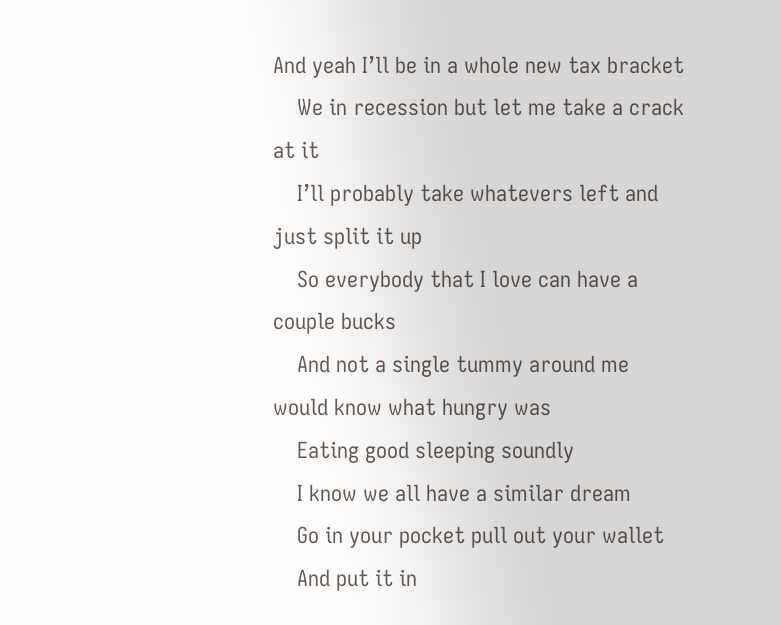And yeah I’ll be in a whole new tax bracket
    We in recession but let me take a crack at it
    I’ll probably take whatevers left and just split it up
    So everybody that I love can have a couple bucks
    And not a single tummy around me would know what hungry was
    Eating good sleeping soundly
    I know we all have a similar dream
    Go in your pocket pull out your wallet
    And put it in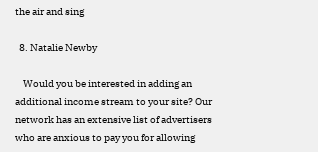the air and sing

  8. Natalie Newby

    Would you be interested in adding an additional income stream to your site? Our network has an extensive list of advertisers who are anxious to pay you for allowing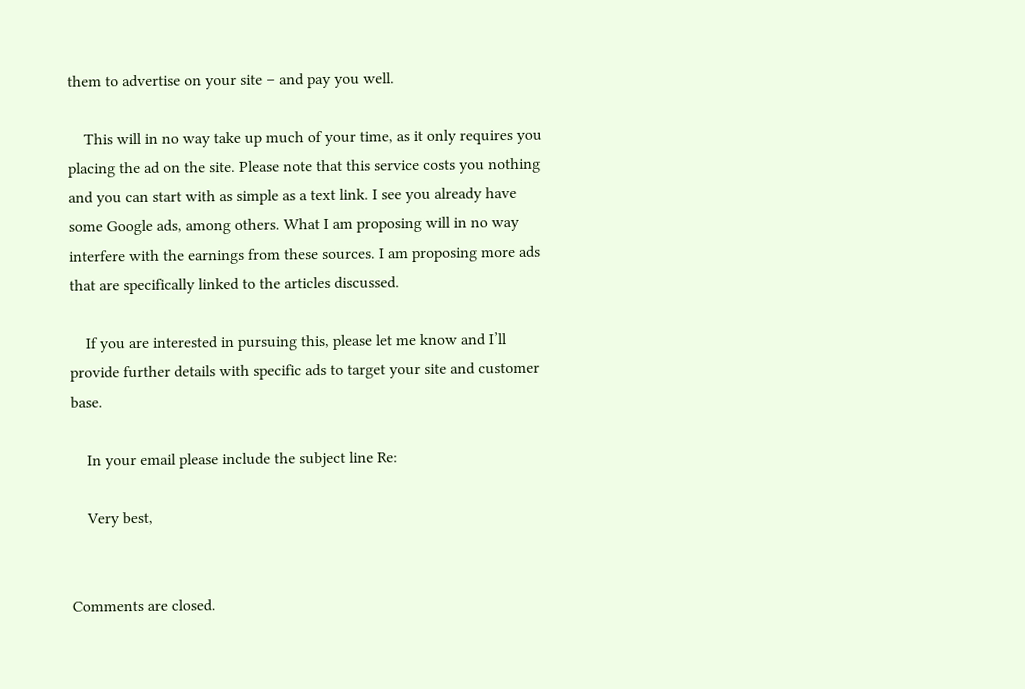them to advertise on your site – and pay you well.

    This will in no way take up much of your time, as it only requires you placing the ad on the site. Please note that this service costs you nothing and you can start with as simple as a text link. I see you already have some Google ads, among others. What I am proposing will in no way interfere with the earnings from these sources. I am proposing more ads that are specifically linked to the articles discussed.

    If you are interested in pursuing this, please let me know and I’ll provide further details with specific ads to target your site and customer base.

    In your email please include the subject line Re:

    Very best,


Comments are closed.